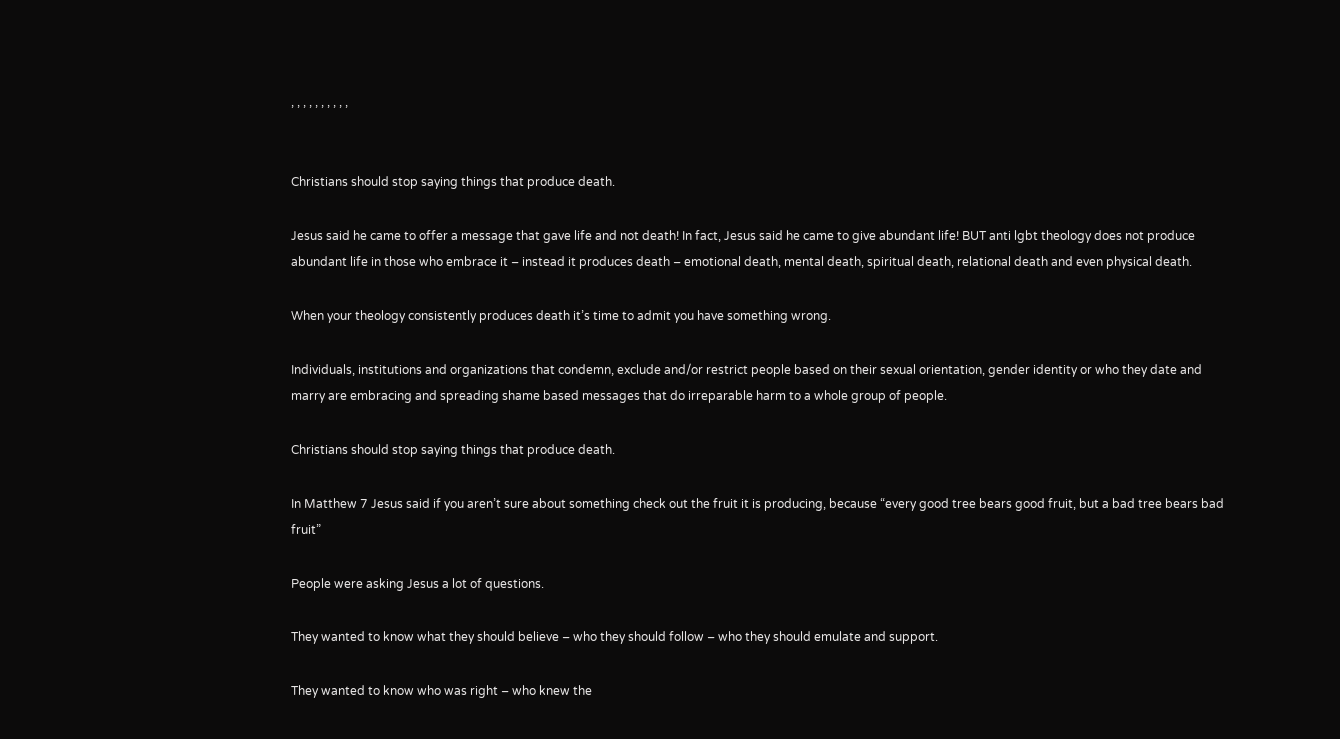, , , , , , , , , ,


Christians should stop saying things that produce death.

Jesus said he came to offer a message that gave life and not death! In fact, Jesus said he came to give abundant life! BUT anti lgbt theology does not produce abundant life in those who embrace it – instead it produces death – emotional death, mental death, spiritual death, relational death and even physical death.

When your theology consistently produces death it’s time to admit you have something wrong.

Individuals, institutions and organizations that condemn, exclude and/or restrict people based on their sexual orientation, gender identity or who they date and marry are embracing and spreading shame based messages that do irreparable harm to a whole group of people.

Christians should stop saying things that produce death.

In Matthew 7 Jesus said if you aren’t sure about something check out the fruit it is producing, because “every good tree bears good fruit, but a bad tree bears bad fruit”

People were asking Jesus a lot of questions.

They wanted to know what they should believe – who they should follow – who they should emulate and support.

They wanted to know who was right – who knew the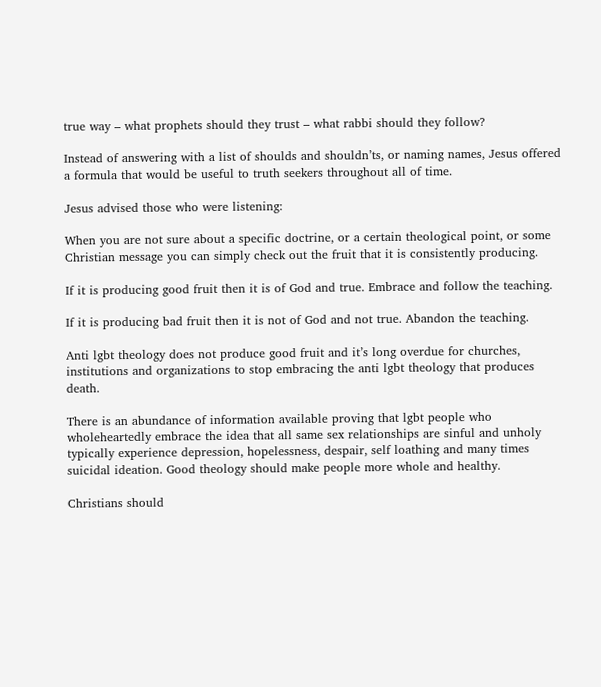true way – what prophets should they trust – what rabbi should they follow?

Instead of answering with a list of shoulds and shouldn’ts, or naming names, Jesus offered a formula that would be useful to truth seekers throughout all of time.

Jesus advised those who were listening:

When you are not sure about a specific doctrine, or a certain theological point, or some Christian message you can simply check out the fruit that it is consistently producing.

If it is producing good fruit then it is of God and true. Embrace and follow the teaching.

If it is producing bad fruit then it is not of God and not true. Abandon the teaching.

Anti lgbt theology does not produce good fruit and it’s long overdue for churches, institutions and organizations to stop embracing the anti lgbt theology that produces death.

There is an abundance of information available proving that lgbt people who wholeheartedly embrace the idea that all same sex relationships are sinful and unholy typically experience depression, hopelessness, despair, self loathing and many times suicidal ideation. Good theology should make people more whole and healthy.

Christians should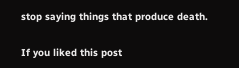stop saying things that produce death.

If you liked this post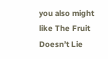you also might like The Fruit Doesn’t Lie